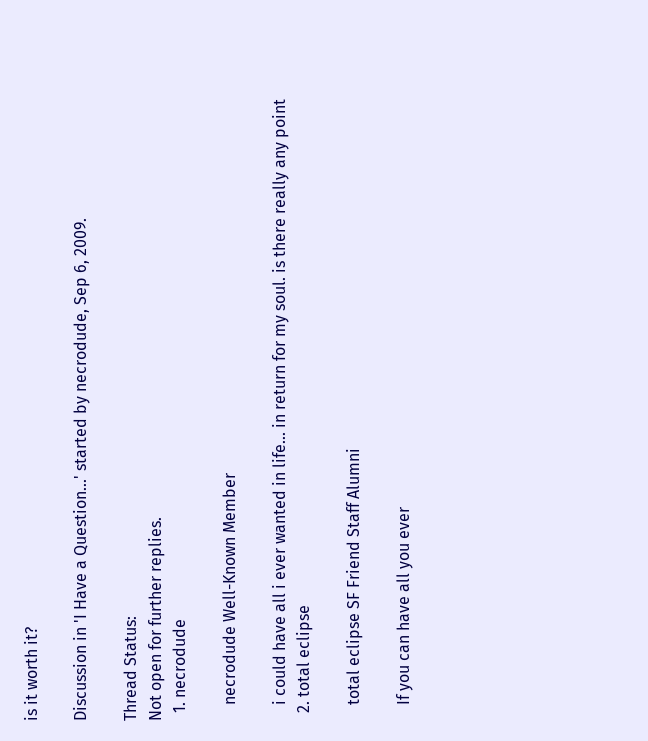is it worth it?

Discussion in 'I Have a Question...' started by necrodude, Sep 6, 2009.

Thread Status:
Not open for further replies.
  1. necrodude

    necrodude Well-Known Member

    i could have all i ever wanted in life... in return for my soul. is there really any point
  2. total eclipse

    total eclipse SF Friend Staff Alumni

    If you can have all you ever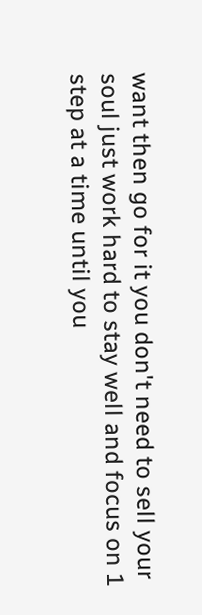want then go for it you don't need to sell your soul just work hard to stay well and focus on 1 step at a time until you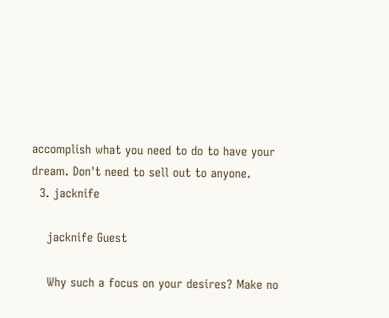accomplish what you need to do to have your dream. Don't need to sell out to anyone.
  3. jacknife

    jacknife Guest

    Why such a focus on your desires? Make no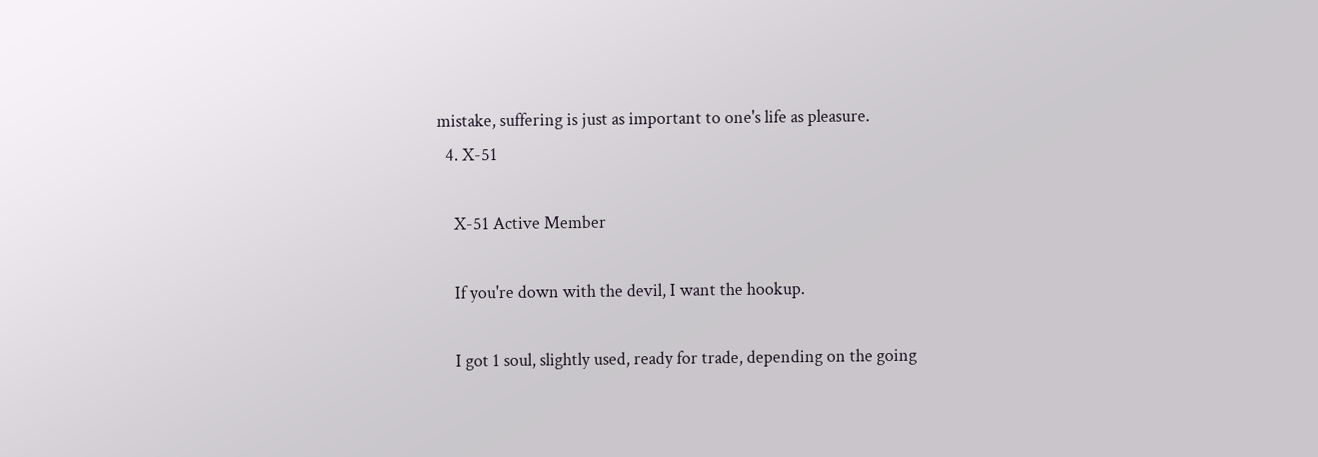mistake, suffering is just as important to one's life as pleasure.
  4. X-51

    X-51 Active Member

    If you're down with the devil, I want the hookup.

    I got 1 soul, slightly used, ready for trade, depending on the going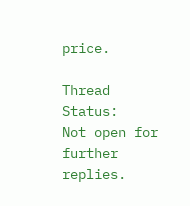price.

Thread Status:
Not open for further replies.